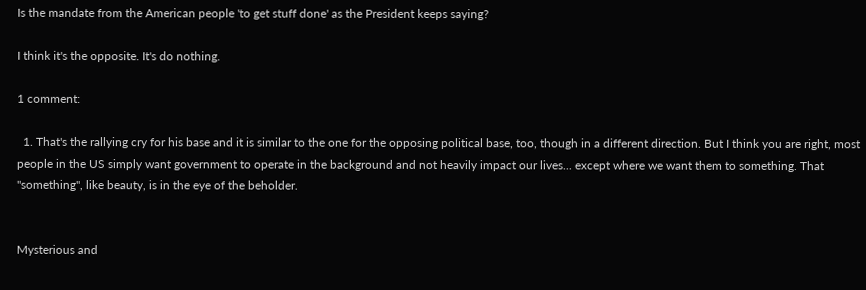Is the mandate from the American people 'to get stuff done' as the President keeps saying?

I think it's the opposite. It's do nothing.

1 comment:

  1. That's the rallying cry for his base and it is similar to the one for the opposing political base, too, though in a different direction. But I think you are right, most people in the US simply want government to operate in the background and not heavily impact our lives... except where we want them to something. That "something", like beauty, is in the eye of the beholder.


Mysterious and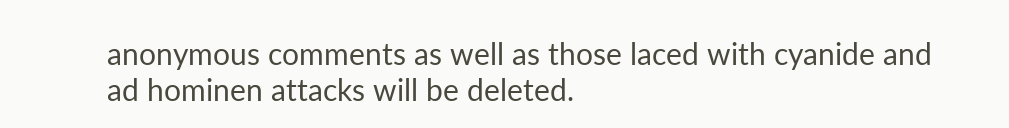anonymous comments as well as those laced with cyanide and ad hominen attacks will be deleted.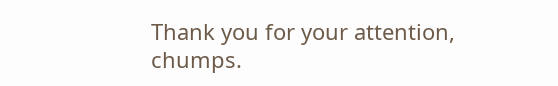Thank you for your attention, chumps.